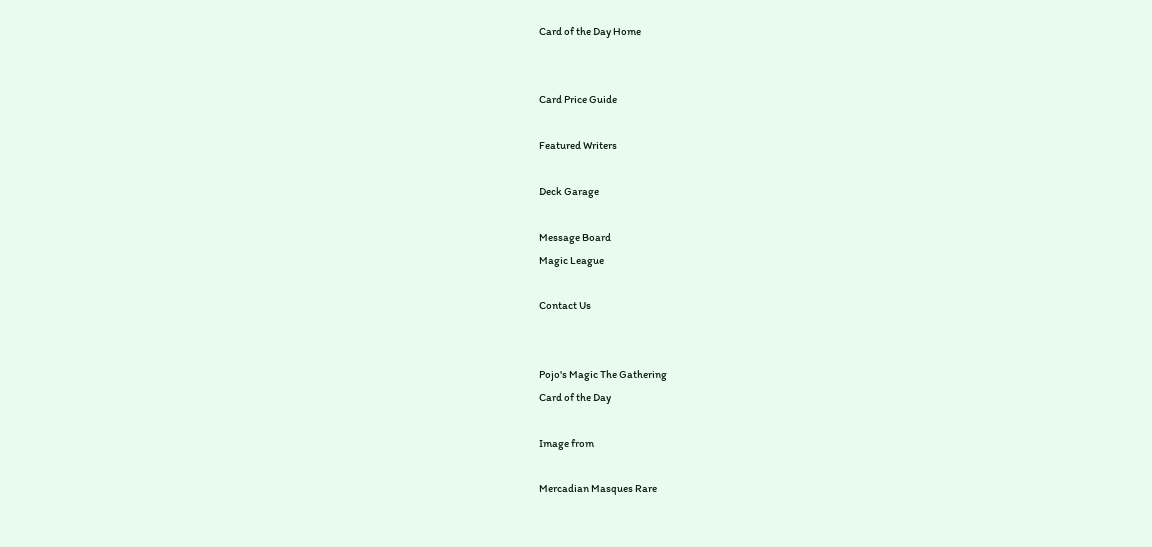Card of the Day Home


Card Price Guide

Featured Writers

Deck Garage

Message Board
Magic League

Contact Us


Pojo's Magic The Gathering
Card of the Day

Image from

Mercadian Masques Rare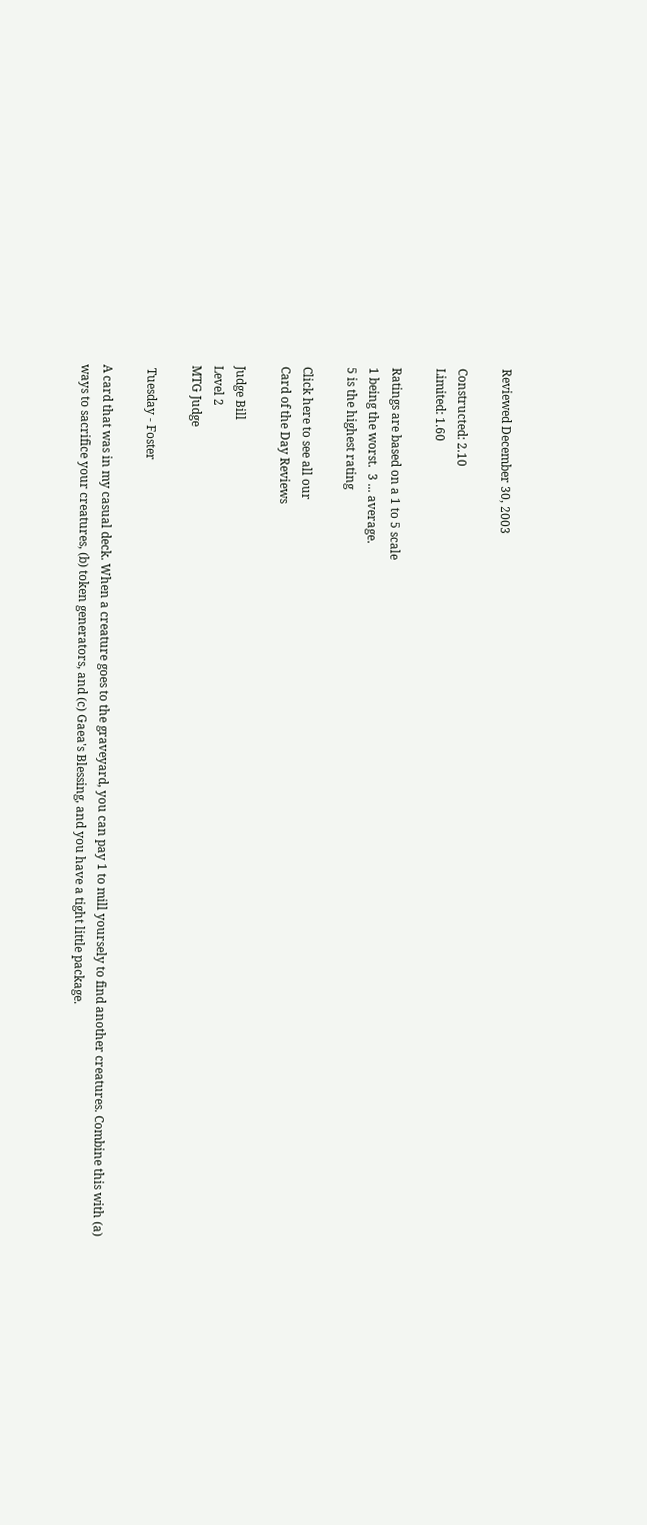Reviewed December 30, 2003

Constructed: 2.10
Limited: 1.60

Ratings are based on a 1 to 5 scale
1 being the worst.  3 ... average.
5 is the highest rating

Click here to see all our
Card of the Day Reviews

Judge Bill
Level 2
MTG Judge

 Tuesday - Foster

A card that was in my casual deck. When a creature goes to the graveyard, you can pay 1 to mill yoursely to find another creatures. Combine this with (a) ways to sacrifice your creatures, (b) token generators, and (c) Gaea's Blessing, and you have a tight little package.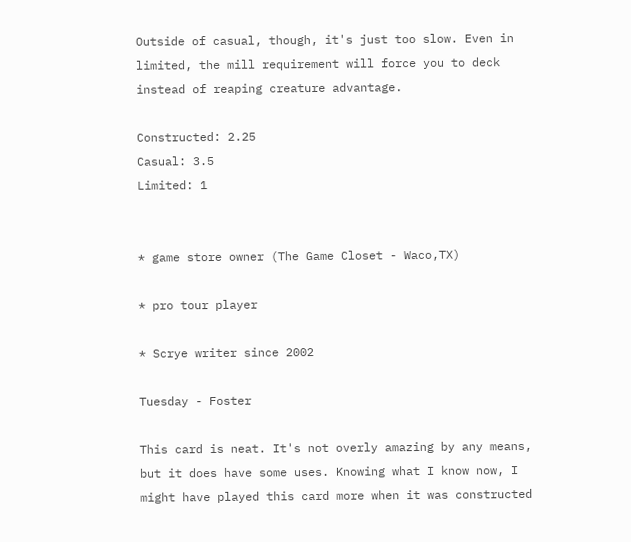Outside of casual, though, it's just too slow. Even in limited, the mill requirement will force you to deck instead of reaping creature advantage.

Constructed: 2.25
Casual: 3.5
Limited: 1


* game store owner (The Game Closet - Waco,TX)

* pro tour player

* Scrye writer since 2002

Tuesday - Foster

This card is neat. It's not overly amazing by any means, but it does have some uses. Knowing what I know now, I might have played this card more when it was constructed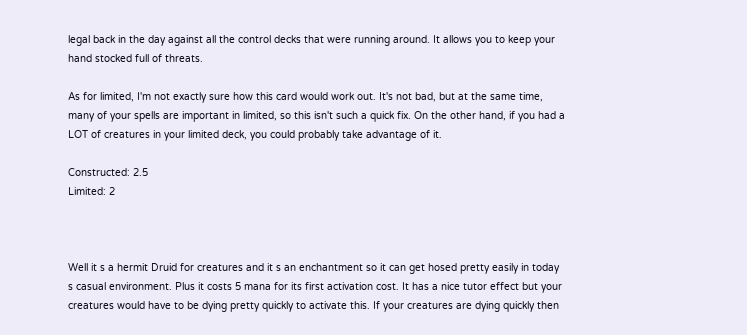legal back in the day against all the control decks that were running around. It allows you to keep your hand stocked full of threats.

As for limited, I'm not exactly sure how this card would work out. It's not bad, but at the same time, many of your spells are important in limited, so this isn't such a quick fix. On the other hand, if you had a LOT of creatures in your limited deck, you could probably take advantage of it.

Constructed: 2.5
Limited: 2



Well it s a hermit Druid for creatures and it s an enchantment so it can get hosed pretty easily in today s casual environment. Plus it costs 5 mana for its first activation cost. It has a nice tutor effect but your creatures would have to be dying pretty quickly to activate this. If your creatures are dying quickly then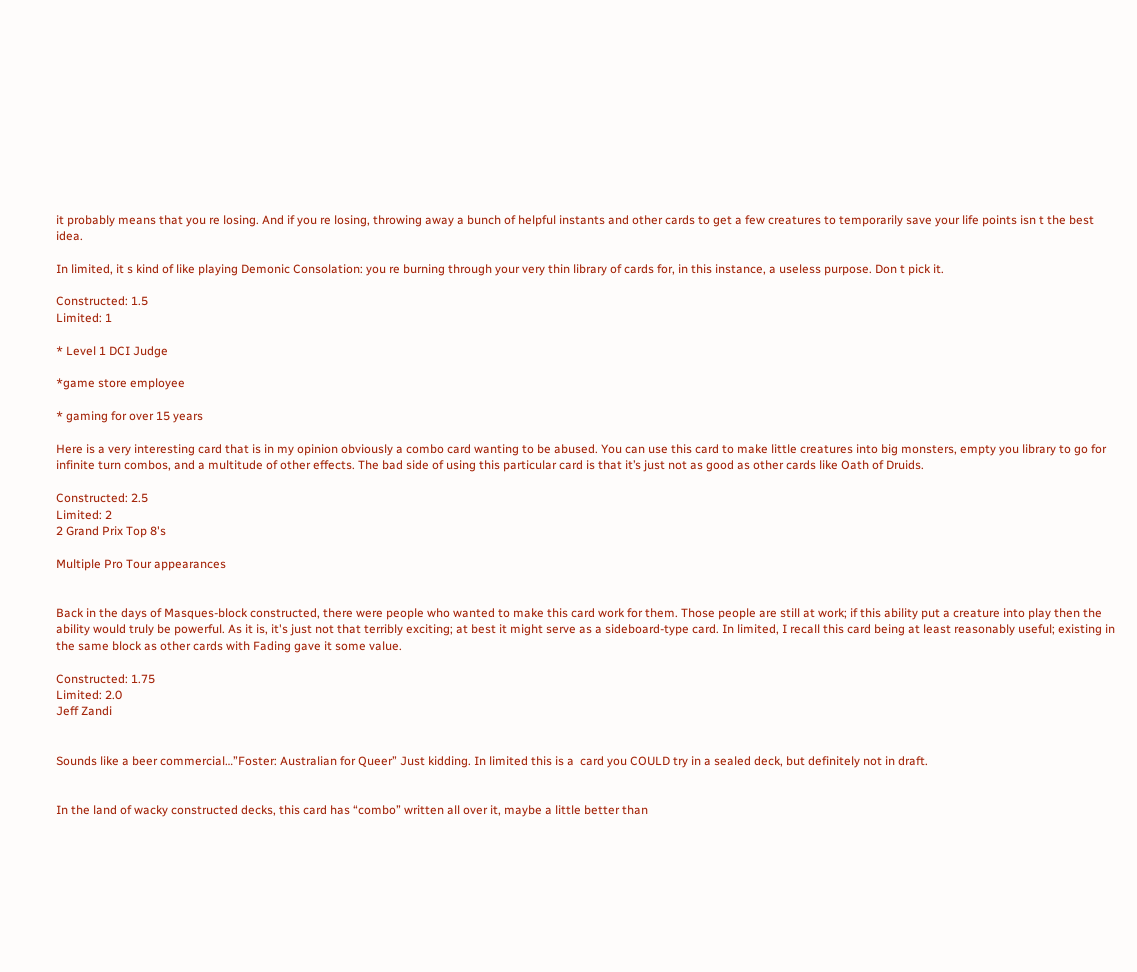it probably means that you re losing. And if you re losing, throwing away a bunch of helpful instants and other cards to get a few creatures to temporarily save your life points isn t the best idea.

In limited, it s kind of like playing Demonic Consolation: you re burning through your very thin library of cards for, in this instance, a useless purpose. Don t pick it.

Constructed: 1.5
Limited: 1

* Level 1 DCI Judge

*game store employee

* gaming for over 15 years

Here is a very interesting card that is in my opinion obviously a combo card wanting to be abused. You can use this card to make little creatures into big monsters, empty you library to go for infinite turn combos, and a multitude of other effects. The bad side of using this particular card is that it’s just not as good as other cards like Oath of Druids.

Constructed: 2.5
Limited: 2
2 Grand Prix Top 8's

Multiple Pro Tour appearances


Back in the days of Masques-block constructed, there were people who wanted to make this card work for them. Those people are still at work; if this ability put a creature into play then the ability would truly be powerful. As it is, it's just not that terribly exciting; at best it might serve as a sideboard-type card. In limited, I recall this card being at least reasonably useful; existing in the same block as other cards with Fading gave it some value.

Constructed: 1.75
Limited: 2.0
Jeff Zandi


Sounds like a beer commercial…”Foster: Australian for Queer” Just kidding. In limited this is a  card you COULD try in a sealed deck, but definitely not in draft.


In the land of wacky constructed decks, this card has “combo” written all over it, maybe a little better than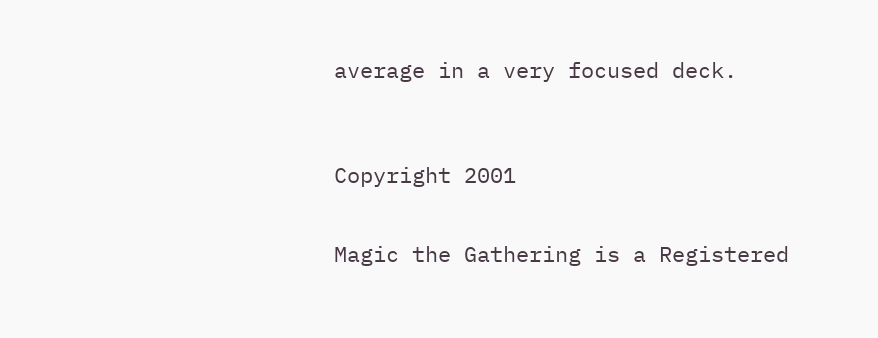average in a very focused deck.



Copyright 2001


Magic the Gathering is a Registered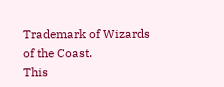Trademark of Wizards of the Coast.
This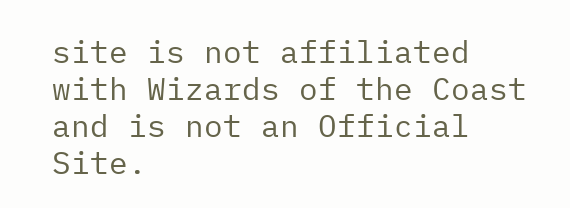site is not affiliated with Wizards of the Coast and is not an Official Site.